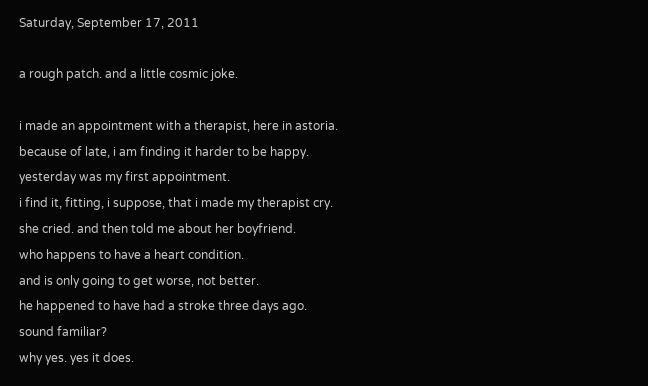Saturday, September 17, 2011

a rough patch. and a little cosmic joke.

i made an appointment with a therapist, here in astoria.
because of late, i am finding it harder to be happy.
yesterday was my first appointment.
i find it, fitting, i suppose, that i made my therapist cry.
she cried. and then told me about her boyfriend.
who happens to have a heart condition.
and is only going to get worse, not better.
he happened to have had a stroke three days ago.
sound familiar?
why yes. yes it does.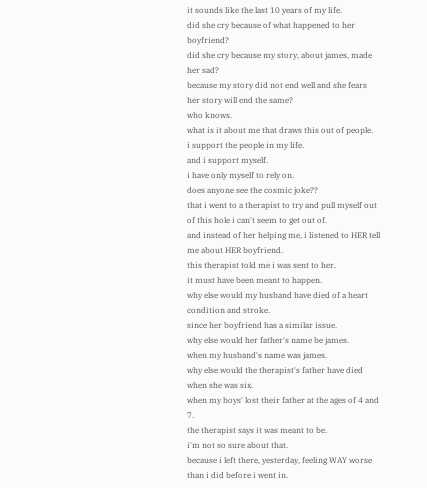it sounds like the last 10 years of my life.
did she cry because of what happened to her boyfriend?
did she cry because my story, about james, made her sad?
because my story did not end well and she fears her story will end the same?
who knows.
what is it about me that draws this out of people.
i support the people in my life.
and i support myself.
i have only myself to rely on.
does anyone see the cosmic joke??
that i went to a therapist to try and pull myself out of this hole i can't seem to get out of.
and instead of her helping me, i listened to HER tell me about HER boyfriend.
this therapist told me i was sent to her.
it must have been meant to happen.
why else would my husband have died of a heart condition and stroke.
since her boyfriend has a similar issue.
why else would her father's name be james.
when my husband's name was james.
why else would the therapist's father have died when she was six.
when my boys' lost their father at the ages of 4 and 7.
the therapist says it was meant to be.
i'm not so sure about that.
because i left there, yesterday, feeling WAY worse than i did before i went in.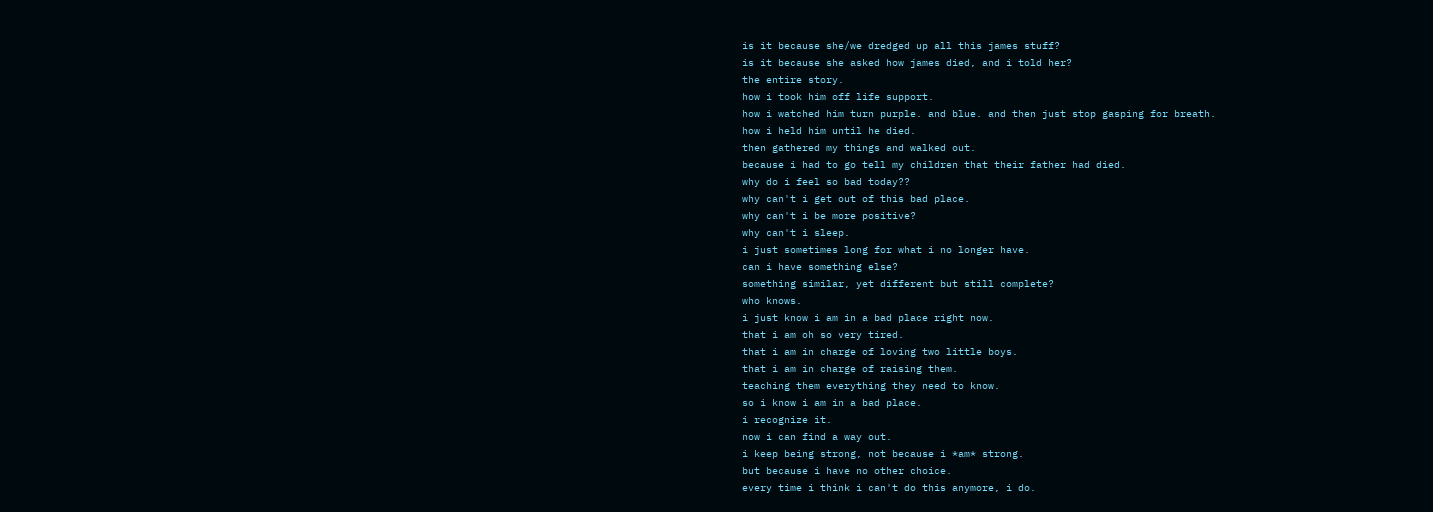is it because she/we dredged up all this james stuff?
is it because she asked how james died, and i told her?
the entire story.
how i took him off life support.
how i watched him turn purple. and blue. and then just stop gasping for breath.
how i held him until he died.
then gathered my things and walked out.
because i had to go tell my children that their father had died.
why do i feel so bad today??
why can't i get out of this bad place.
why can't i be more positive?
why can't i sleep.
i just sometimes long for what i no longer have.
can i have something else?
something similar, yet different but still complete?
who knows.
i just know i am in a bad place right now.
that i am oh so very tired.
that i am in charge of loving two little boys.
that i am in charge of raising them.
teaching them everything they need to know.
so i know i am in a bad place.
i recognize it.
now i can find a way out.
i keep being strong, not because i *am* strong.
but because i have no other choice.
every time i think i can't do this anymore, i do.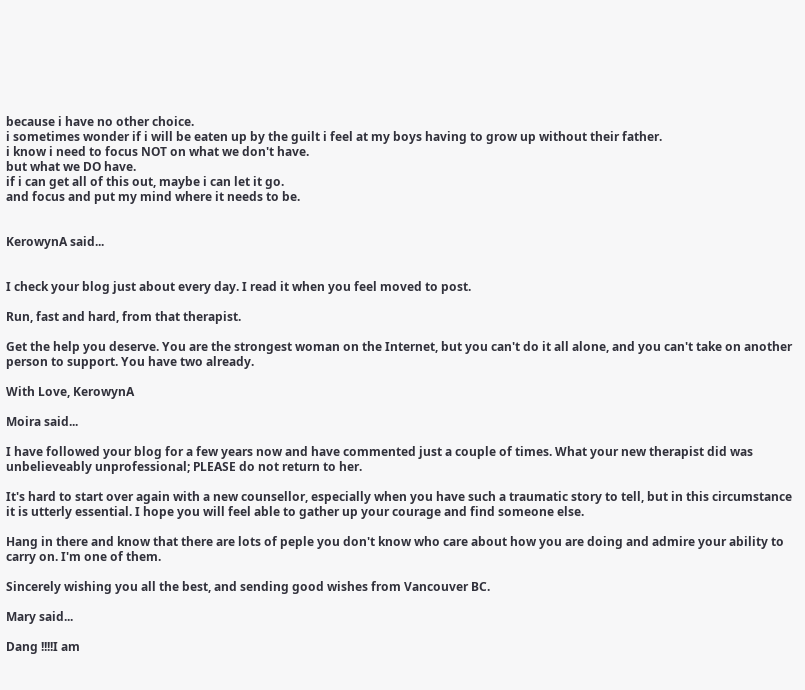because i have no other choice.
i sometimes wonder if i will be eaten up by the guilt i feel at my boys having to grow up without their father.
i know i need to focus NOT on what we don't have.
but what we DO have.
if i can get all of this out, maybe i can let it go.
and focus and put my mind where it needs to be.


KerowynA said...


I check your blog just about every day. I read it when you feel moved to post.

Run, fast and hard, from that therapist.

Get the help you deserve. You are the strongest woman on the Internet, but you can't do it all alone, and you can't take on another person to support. You have two already.

With Love, KerowynA

Moira said...

I have followed your blog for a few years now and have commented just a couple of times. What your new therapist did was unbelieveably unprofessional; PLEASE do not return to her.

It's hard to start over again with a new counsellor, especially when you have such a traumatic story to tell, but in this circumstance it is utterly essential. I hope you will feel able to gather up your courage and find someone else.

Hang in there and know that there are lots of peple you don't know who care about how you are doing and admire your ability to carry on. I'm one of them.

Sincerely wishing you all the best, and sending good wishes from Vancouver BC.

Mary said...

Dang !!!!I am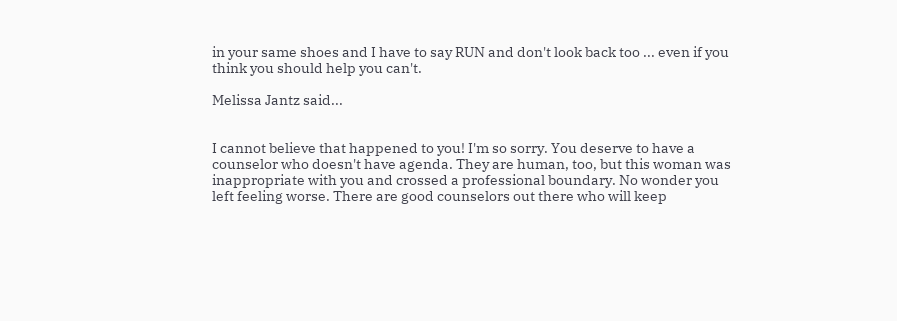in your same shoes and I have to say RUN and don't look back too ... even if you think you should help you can't.

Melissa Jantz said...


I cannot believe that happened to you! I'm so sorry. You deserve to have a counselor who doesn't have agenda. They are human, too, but this woman was inappropriate with you and crossed a professional boundary. No wonder you left feeling worse. There are good counselors out there who will keep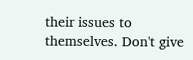their issues to themselves. Don't give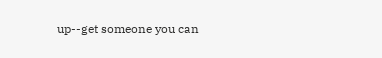up--get someone you can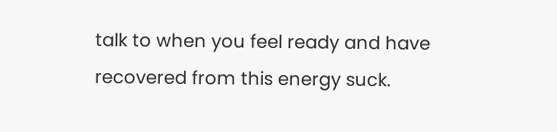talk to when you feel ready and have recovered from this energy suck.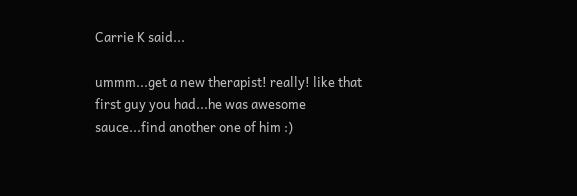Carrie K said...

ummm...get a new therapist! really! like that first guy you had...he was awesome sauce...find another one of him :)